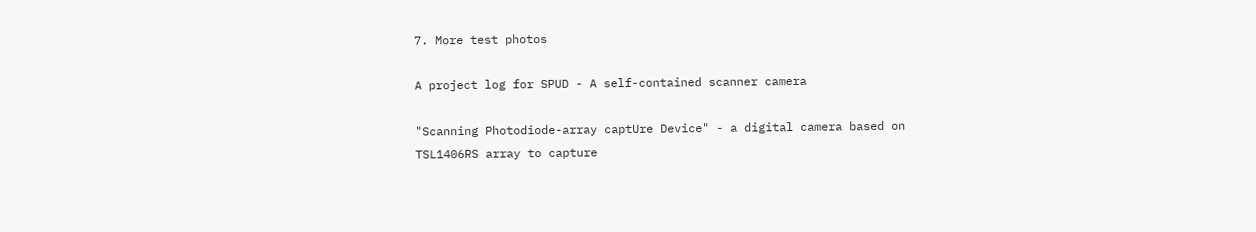7. More test photos

A project log for SPUD - A self-contained scanner camera

"Scanning Photodiode-array captUre Device" - a digital camera based on TSL1406RS array to capture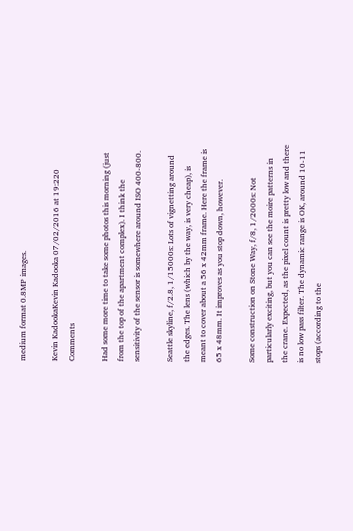medium format 0.8MP images.

Kevin KadookaKevin Kadooka 07/02/2016 at 19:220 Comments

Had some more time to take some photos this morning (just from the top of the apartment complex). I think the sensitivity of the sensor is somewhere around ISO 400-800.

Seattle skyline, f/2.8, 1/15000s: Lots of vignetting around the edges. The lens (which by the way, is very cheap), is meant to cover about a 56 x 42mm frame. Here the frame is 65 x 48mm. It improves as you stop down, however.

Some construction on Stone Way, f/8, 1/2000s: Not particularly exciting, but you can see the moire patterns in the crane. Expected, as the pixel count is pretty low and there is no low pass filter. The dynamic range is OK, around 10-11 stops (according to the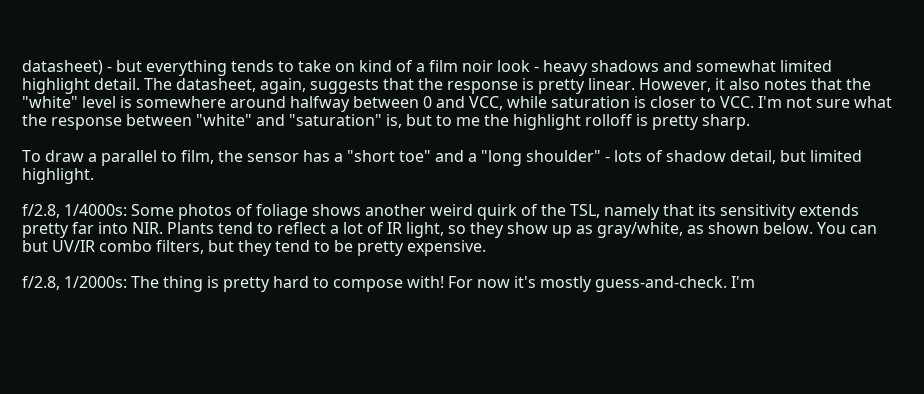datasheet) - but everything tends to take on kind of a film noir look - heavy shadows and somewhat limited highlight detail. The datasheet, again, suggests that the response is pretty linear. However, it also notes that the "white" level is somewhere around halfway between 0 and VCC, while saturation is closer to VCC. I'm not sure what the response between "white" and "saturation" is, but to me the highlight rolloff is pretty sharp.

To draw a parallel to film, the sensor has a "short toe" and a "long shoulder" - lots of shadow detail, but limited highlight.

f/2.8, 1/4000s: Some photos of foliage shows another weird quirk of the TSL, namely that its sensitivity extends pretty far into NIR. Plants tend to reflect a lot of IR light, so they show up as gray/white, as shown below. You can but UV/IR combo filters, but they tend to be pretty expensive.

f/2.8, 1/2000s: The thing is pretty hard to compose with! For now it's mostly guess-and-check. I'm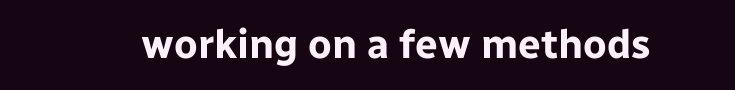working on a few methods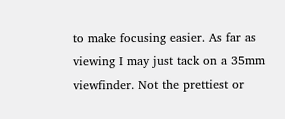to make focusing easier. As far as viewing I may just tack on a 35mm viewfinder. Not the prettiest or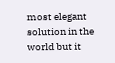most elegant solution in the world but it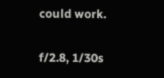could work.

f/2.8, 1/30s